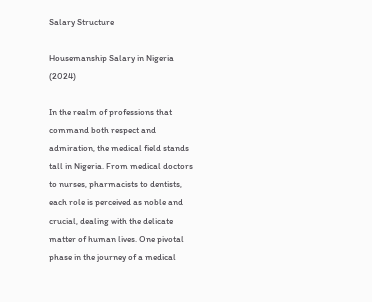Salary Structure

Housemanship Salary in Nigeria (2024)

In the realm of professions that command both respect and admiration, the medical field stands tall in Nigeria. From medical doctors to nurses, pharmacists to dentists, each role is perceived as noble and crucial, dealing with the delicate matter of human lives. One pivotal phase in the journey of a medical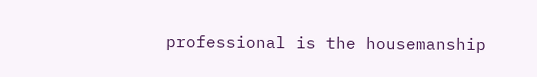professional is the housemanship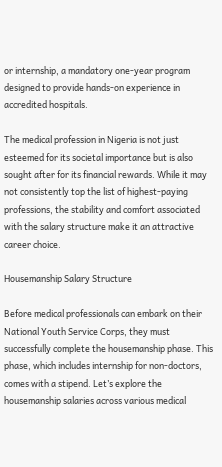or internship, a mandatory one-year program designed to provide hands-on experience in accredited hospitals.

The medical profession in Nigeria is not just esteemed for its societal importance but is also sought after for its financial rewards. While it may not consistently top the list of highest-paying professions, the stability and comfort associated with the salary structure make it an attractive career choice.

Housemanship Salary Structure

Before medical professionals can embark on their National Youth Service Corps, they must successfully complete the housemanship phase. This phase, which includes internship for non-doctors, comes with a stipend. Let’s explore the housemanship salaries across various medical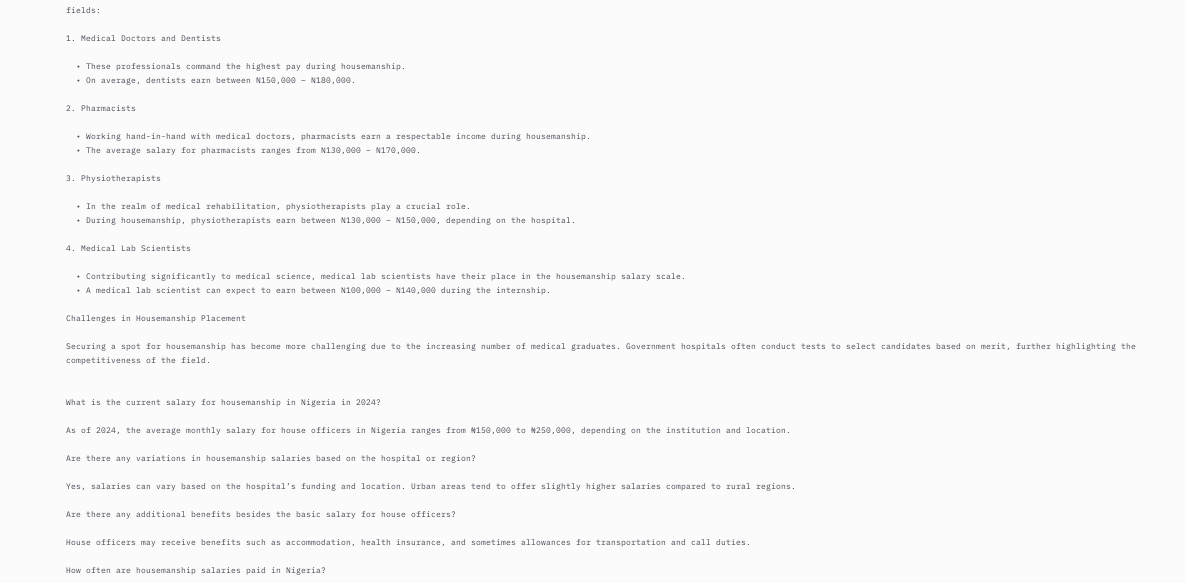fields:

1. Medical Doctors and Dentists

  • These professionals command the highest pay during housemanship.
  • On average, dentists earn between N150,000 – N180,000.

2. Pharmacists

  • Working hand-in-hand with medical doctors, pharmacists earn a respectable income during housemanship.
  • The average salary for pharmacists ranges from N130,000 – N170,000.

3. Physiotherapists

  • In the realm of medical rehabilitation, physiotherapists play a crucial role.
  • During housemanship, physiotherapists earn between N130,000 – N150,000, depending on the hospital.

4. Medical Lab Scientists

  • Contributing significantly to medical science, medical lab scientists have their place in the housemanship salary scale.
  • A medical lab scientist can expect to earn between N100,000 – N140,000 during the internship.

Challenges in Housemanship Placement

Securing a spot for housemanship has become more challenging due to the increasing number of medical graduates. Government hospitals often conduct tests to select candidates based on merit, further highlighting the competitiveness of the field.


What is the current salary for housemanship in Nigeria in 2024?

As of 2024, the average monthly salary for house officers in Nigeria ranges from ₦150,000 to ₦250,000, depending on the institution and location.

Are there any variations in housemanship salaries based on the hospital or region?

Yes, salaries can vary based on the hospital’s funding and location. Urban areas tend to offer slightly higher salaries compared to rural regions.

Are there any additional benefits besides the basic salary for house officers?

House officers may receive benefits such as accommodation, health insurance, and sometimes allowances for transportation and call duties.

How often are housemanship salaries paid in Nigeria?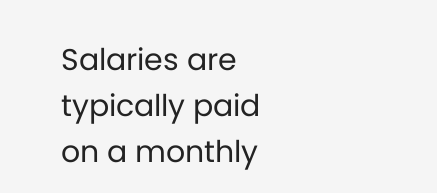Salaries are typically paid on a monthly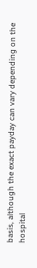basis, although the exact payday can vary depending on the hospital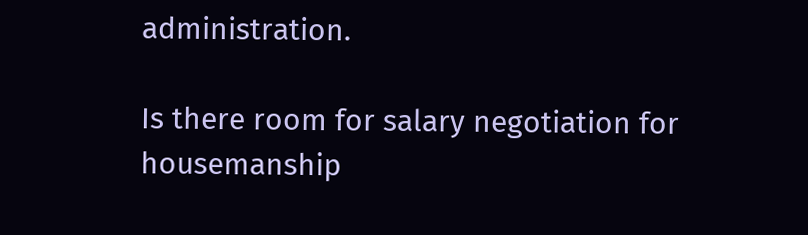administration.

Is there room for salary negotiation for housemanship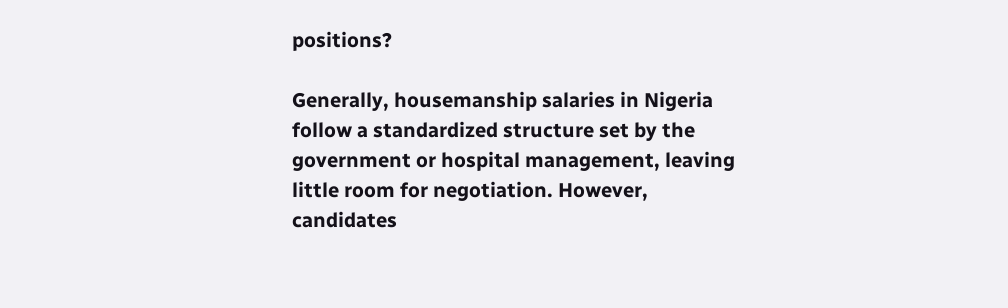positions?

Generally, housemanship salaries in Nigeria follow a standardized structure set by the government or hospital management, leaving little room for negotiation. However, candidates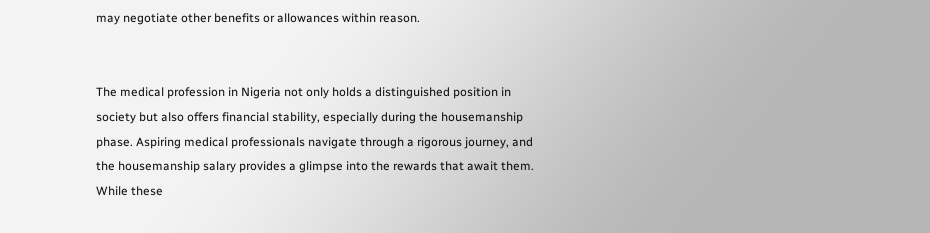may negotiate other benefits or allowances within reason.


The medical profession in Nigeria not only holds a distinguished position in society but also offers financial stability, especially during the housemanship phase. Aspiring medical professionals navigate through a rigorous journey, and the housemanship salary provides a glimpse into the rewards that await them. While these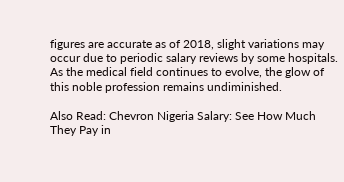figures are accurate as of 2018, slight variations may occur due to periodic salary reviews by some hospitals. As the medical field continues to evolve, the glow of this noble profession remains undiminished.

Also Read: Chevron Nigeria Salary: See How Much They Pay in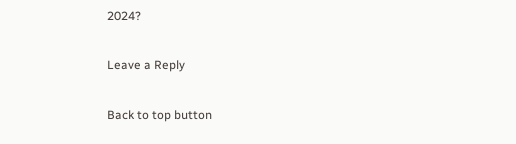2024?

Leave a Reply

Back to top button